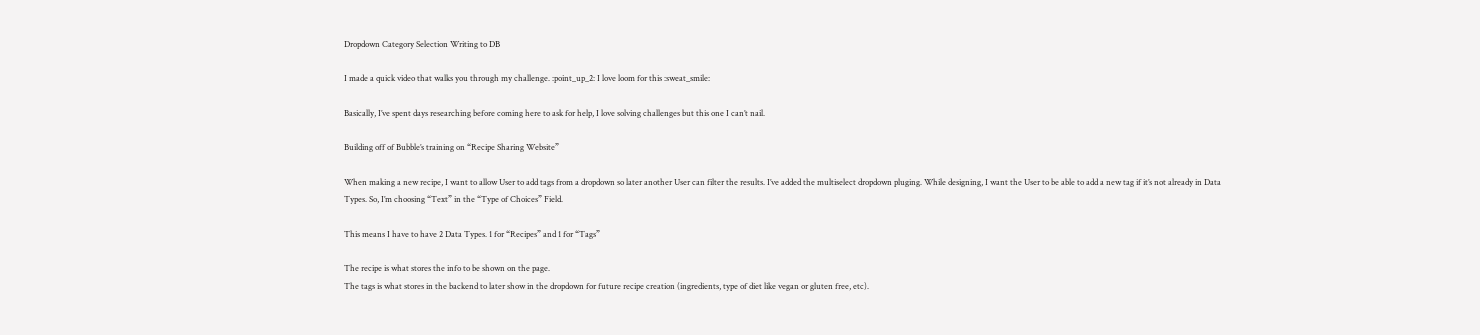Dropdown Category Selection Writing to DB

I made a quick video that walks you through my challenge. :point_up_2: I love loom for this :sweat_smile:

Basically, I’ve spent days researching before coming here to ask for help, I love solving challenges but this one I can’t nail.

Building off of Bubble’s training on “Recipe Sharing Website”

When making a new recipe, I want to allow User to add tags from a dropdown so later another User can filter the results. I’ve added the multiselect dropdown pluging. While designing, I want the User to be able to add a new tag if it’s not already in Data Types. So, I’m choosing “Text” in the “Type of Choices” Field.

This means I have to have 2 Data Types. 1 for “Recipes” and 1 for “Tags”

The recipe is what stores the info to be shown on the page.
The tags is what stores in the backend to later show in the dropdown for future recipe creation (ingredients, type of diet like vegan or gluten free, etc).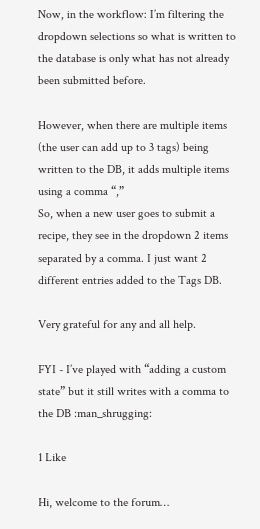Now, in the workflow: I’m filtering the dropdown selections so what is written to the database is only what has not already been submitted before.

However, when there are multiple items (the user can add up to 3 tags) being written to the DB, it adds multiple items using a comma “,”
So, when a new user goes to submit a recipe, they see in the dropdown 2 items separated by a comma. I just want 2 different entries added to the Tags DB.

Very grateful for any and all help.

FYI - I’ve played with “adding a custom state” but it still writes with a comma to the DB :man_shrugging:

1 Like

Hi, welcome to the forum…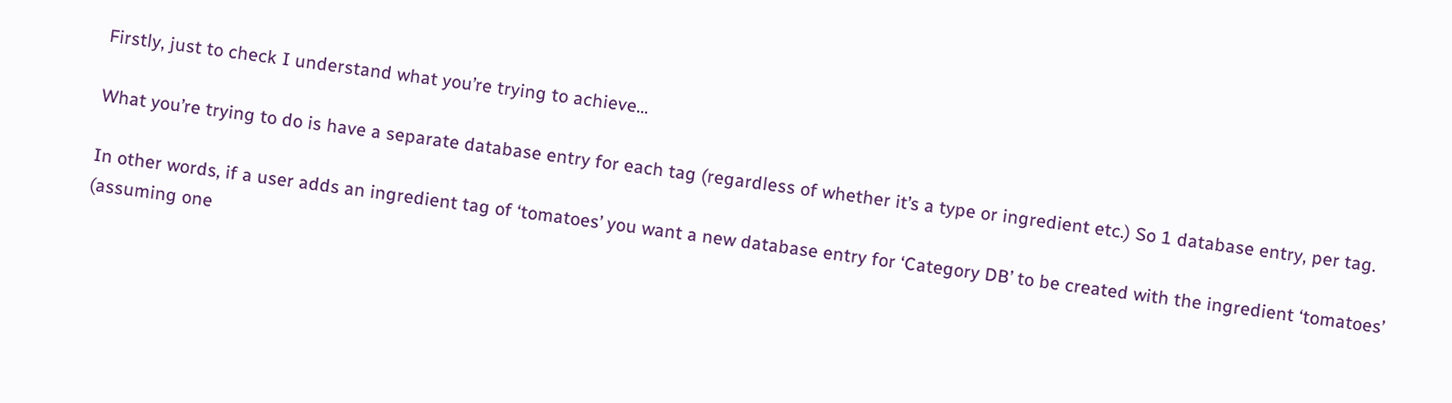Firstly, just to check I understand what you’re trying to achieve…

What you’re trying to do is have a separate database entry for each tag (regardless of whether it’s a type or ingredient etc.) So 1 database entry, per tag.

In other words, if a user adds an ingredient tag of ‘tomatoes’ you want a new database entry for ‘Category DB’ to be created with the ingredient ‘tomatoes’ (assuming one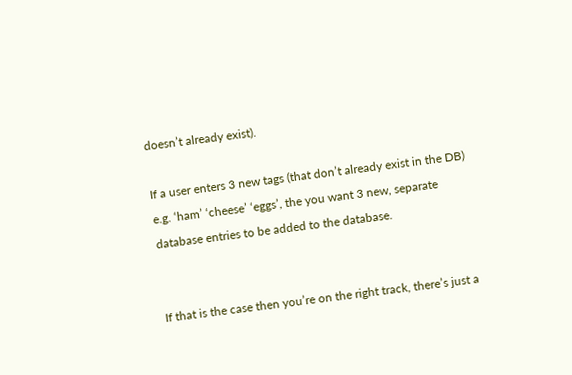doesn’t already exist).

If a user enters 3 new tags (that don’t already exist in the DB) e.g. ‘ham’ ‘cheese’ ‘eggs’, the you want 3 new, separate database entries to be added to the database.


If that is the case then you’re on the right track, there’s just a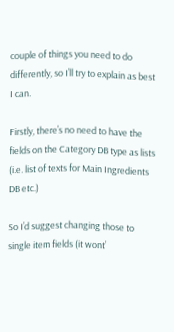couple of things you need to do differently, so I’ll try to explain as best I can.

Firstly, there’s no need to have the fields on the Category DB type as lists (i.e. list of texts for Main Ingredients DB etc.)

So I’d suggest changing those to single item fields (it wont’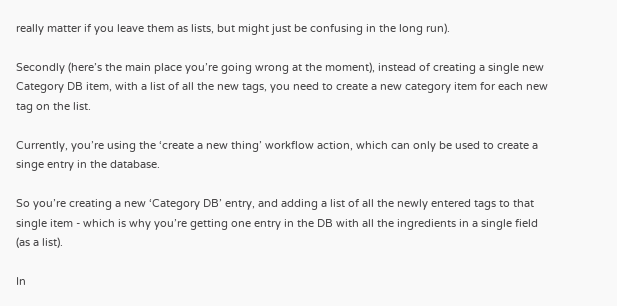really matter if you leave them as lists, but might just be confusing in the long run).

Secondly (here’s the main place you’re going wrong at the moment), instead of creating a single new Category DB item, with a list of all the new tags, you need to create a new category item for each new tag on the list.

Currently, you’re using the ‘create a new thing’ workflow action, which can only be used to create a singe entry in the database.

So you’re creating a new ‘Category DB’ entry, and adding a list of all the newly entered tags to that single item - which is why you’re getting one entry in the DB with all the ingredients in a single field (as a list).

In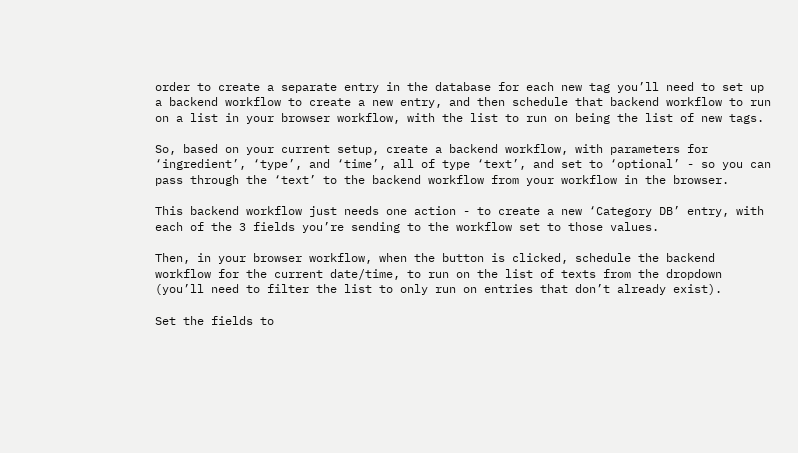order to create a separate entry in the database for each new tag you’ll need to set up a backend workflow to create a new entry, and then schedule that backend workflow to run on a list in your browser workflow, with the list to run on being the list of new tags.

So, based on your current setup, create a backend workflow, with parameters for ‘ingredient’, ‘type’, and ‘time’, all of type ‘text’, and set to ‘optional’ - so you can pass through the ‘text’ to the backend workflow from your workflow in the browser.

This backend workflow just needs one action - to create a new ‘Category DB’ entry, with each of the 3 fields you’re sending to the workflow set to those values.

Then, in your browser workflow, when the button is clicked, schedule the backend workflow for the current date/time, to run on the list of texts from the dropdown (you’ll need to filter the list to only run on entries that don’t already exist).

Set the fields to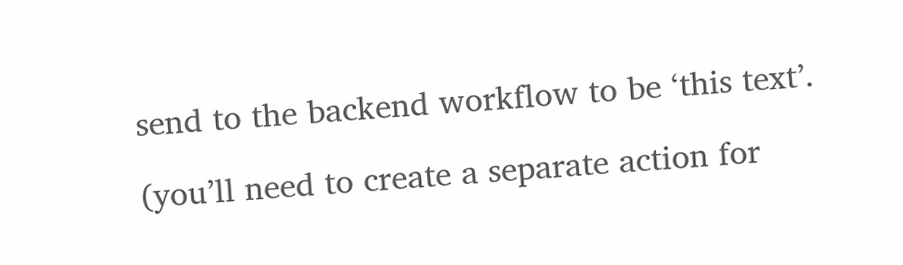send to the backend workflow to be ‘this text’.

(you’ll need to create a separate action for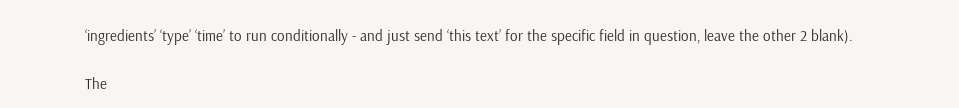‘ingredients’ ‘type’ ‘time’ to run conditionally - and just send ‘this text’ for the specific field in question, leave the other 2 blank).

The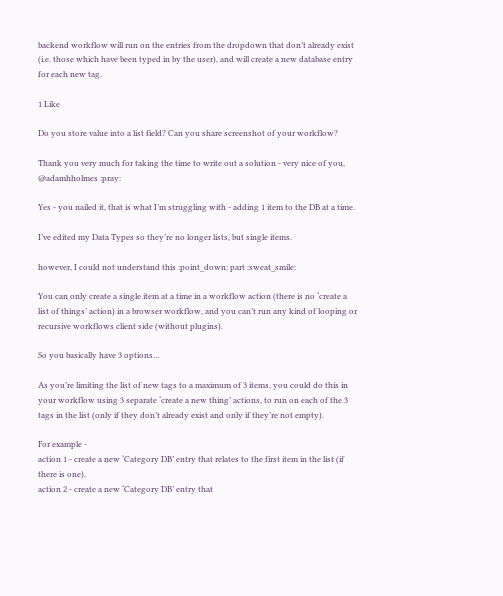backend workflow will run on the entries from the dropdown that don’t already exist (i.e. those which have been typed in by the user), and will create a new database entry for each new tag.

1 Like

Do you store value into a list field? Can you share screenshot of your workflow?

Thank you very much for taking the time to write out a solution - very nice of you, @adamhholmes :pray:

Yes - you nailed it, that is what I’m struggling with - adding 1 item to the DB at a time.

I’ve edited my Data Types so they’re no longer lists, but single items.

however, I could not understand this :point_down: part :sweat_smile:

You can only create a single item at a time in a workflow action (there is no ‘create a list of things’ action) in a browser workflow, and you can’t run any kind of looping or recursive workflows client side (without plugins).

So you basically have 3 options…

As you’re limiting the list of new tags to a maximum of 3 items, you could do this in your workflow using 3 separate ‘create a new thing’ actions, to run on each of the 3 tags in the list (only if they don’t already exist and only if they’re not empty).

For example -
action 1 - create a new ‘Category DB’ entry that relates to the first item in the list (if there is one).
action 2 - create a new ‘Category DB’ entry that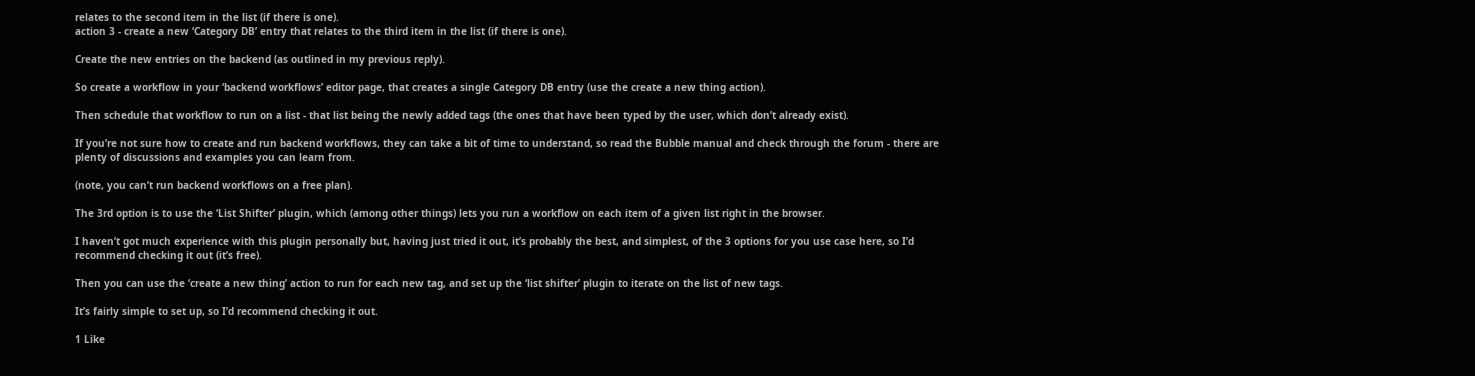relates to the second item in the list (if there is one).
action 3 - create a new ‘Category DB’ entry that relates to the third item in the list (if there is one).

Create the new entries on the backend (as outlined in my previous reply).

So create a workflow in your ‘backend workflows’ editor page, that creates a single Category DB entry (use the create a new thing action).

Then schedule that workflow to run on a list - that list being the newly added tags (the ones that have been typed by the user, which don’t already exist).

If you’re not sure how to create and run backend workflows, they can take a bit of time to understand, so read the Bubble manual and check through the forum - there are plenty of discussions and examples you can learn from.

(note, you can’t run backend workflows on a free plan).

The 3rd option is to use the ‘List Shifter’ plugin, which (among other things) lets you run a workflow on each item of a given list right in the browser.

I haven’t got much experience with this plugin personally but, having just tried it out, it’s probably the best, and simplest, of the 3 options for you use case here, so I’d recommend checking it out (it’s free).

Then you can use the ‘create a new thing’ action to run for each new tag, and set up the ‘list shifter’ plugin to iterate on the list of new tags.

It’s fairly simple to set up, so I’d recommend checking it out.

1 Like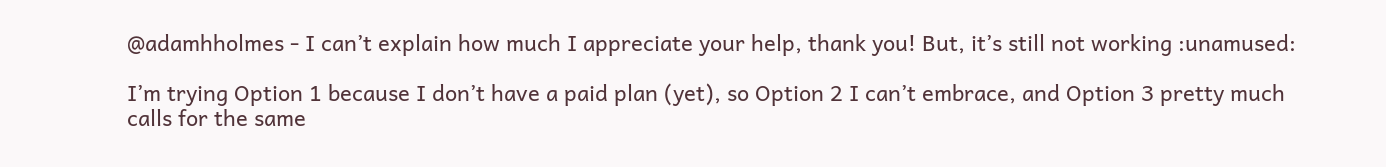@adamhholmes - I can’t explain how much I appreciate your help, thank you! But, it’s still not working :unamused:

I’m trying Option 1 because I don’t have a paid plan (yet), so Option 2 I can’t embrace, and Option 3 pretty much calls for the same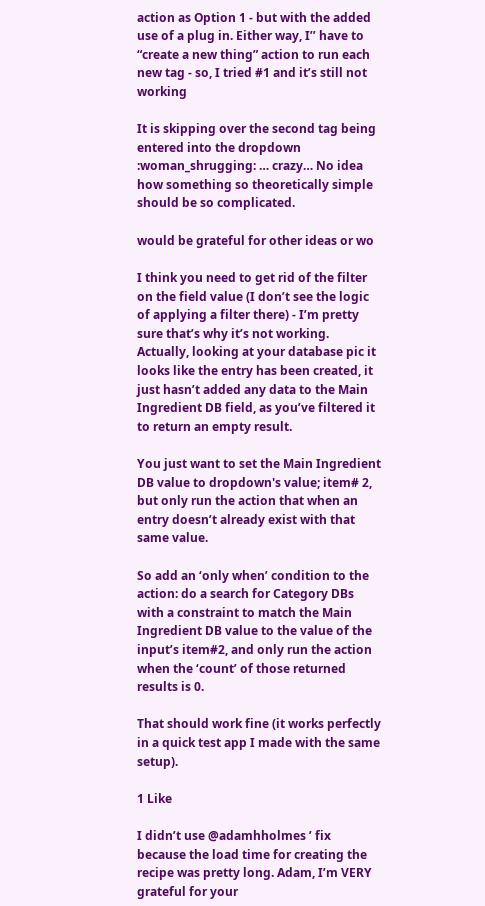action as Option 1 - but with the added use of a plug in. Either way, I’’ have to “create a new thing” action to run each new tag - so, I tried #1 and it’s still not working

It is skipping over the second tag being entered into the dropdown :woman_shrugging: … crazy… No idea how something so theoretically simple should be so complicated.

would be grateful for other ideas or wo

I think you need to get rid of the filter on the field value (I don’t see the logic of applying a filter there) - I’m pretty sure that’s why it’s not working. Actually, looking at your database pic it looks like the entry has been created, it just hasn’t added any data to the Main Ingredient DB field, as you’ve filtered it to return an empty result.

You just want to set the Main Ingredient DB value to dropdown's value; item# 2, but only run the action that when an entry doesn’t already exist with that same value.

So add an ‘only when’ condition to the action: do a search for Category DBs with a constraint to match the Main Ingredient DB value to the value of the input’s item#2, and only run the action when the ‘count’ of those returned results is 0.

That should work fine (it works perfectly in a quick test app I made with the same setup).

1 Like

I didn’t use @adamhholmes ’ fix because the load time for creating the recipe was pretty long. Adam, I’m VERY grateful for your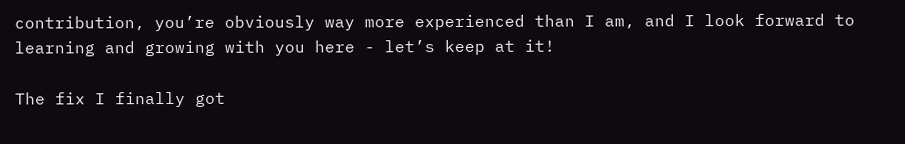contribution, you’re obviously way more experienced than I am, and I look forward to learning and growing with you here - let’s keep at it!

The fix I finally got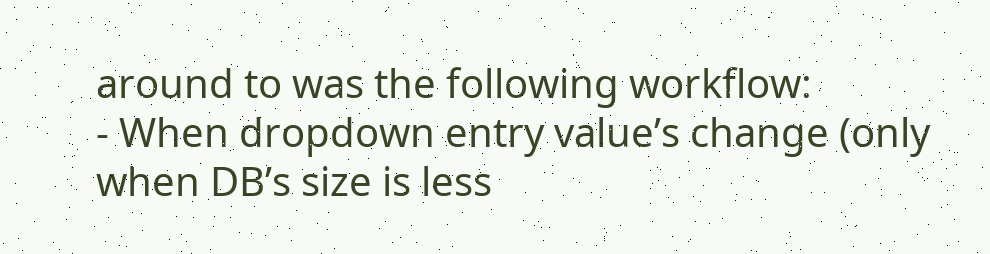around to was the following workflow:
- When dropdown entry value’s change (only when DB’s size is less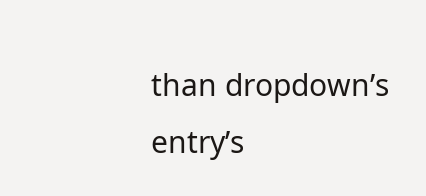than dropdown’s entry’s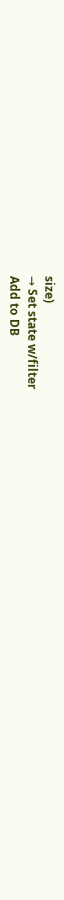size)
→ Set state w/filter
Add to DB